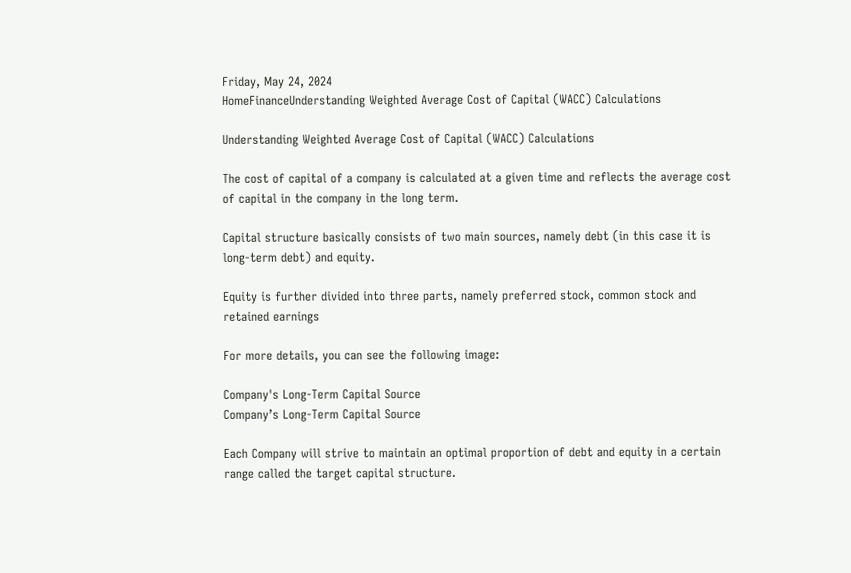Friday, May 24, 2024
HomeFinanceUnderstanding Weighted Average Cost of Capital (WACC) Calculations

Understanding Weighted Average Cost of Capital (WACC) Calculations

The cost of capital of a company is calculated at a given time and reflects the average cost of capital in the company in the long term.

Capital structure basically consists of two main sources, namely debt (in this case it is long-term debt) and equity.

Equity is further divided into three parts, namely preferred stock, common stock and retained earnings

For more details, you can see the following image:

Company's Long-Term Capital Source
Company’s Long-Term Capital Source

Each Company will strive to maintain an optimal proportion of debt and equity in a certain range called the target capital structure.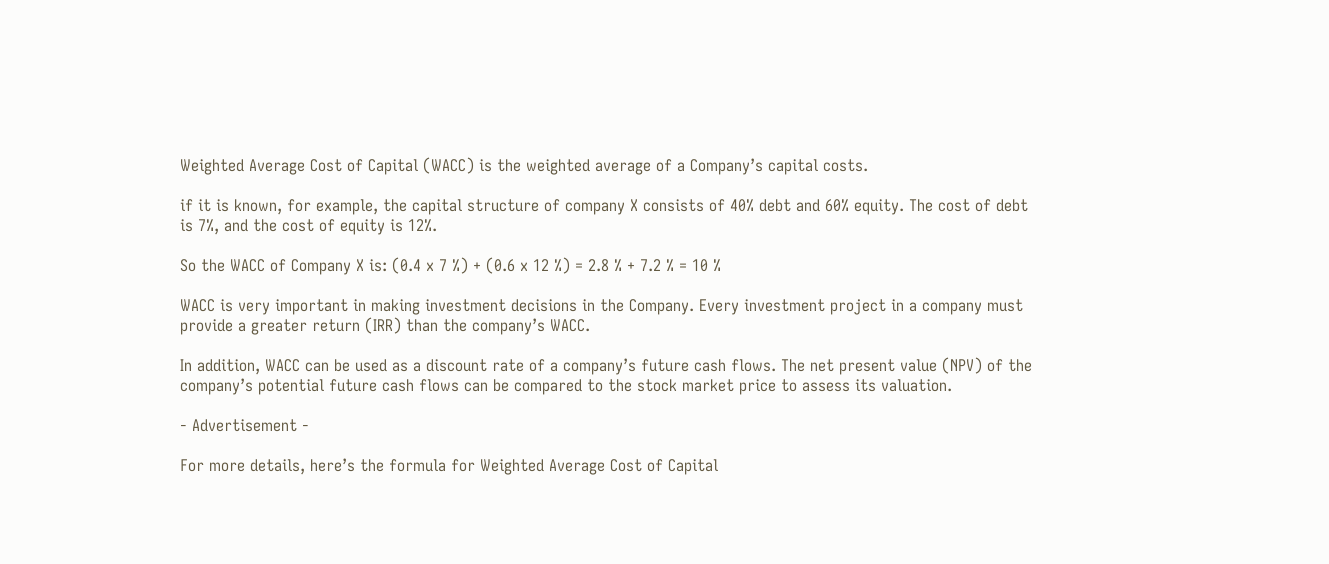Weighted Average Cost of Capital (WACC) is the weighted average of a Company’s capital costs.

if it is known, for example, the capital structure of company X consists of 40% debt and 60% equity. The cost of debt is 7%, and the cost of equity is 12%.

So the WACC of Company X is: (0.4 x 7 %) + (0.6 x 12 %) = 2.8 % + 7.2 % = 10 %

WACC is very important in making investment decisions in the Company. Every investment project in a company must provide a greater return (IRR) than the company’s WACC.

In addition, WACC can be used as a discount rate of a company’s future cash flows. The net present value (NPV) of the company’s potential future cash flows can be compared to the stock market price to assess its valuation.

- Advertisement -

For more details, here’s the formula for Weighted Average Cost of Capital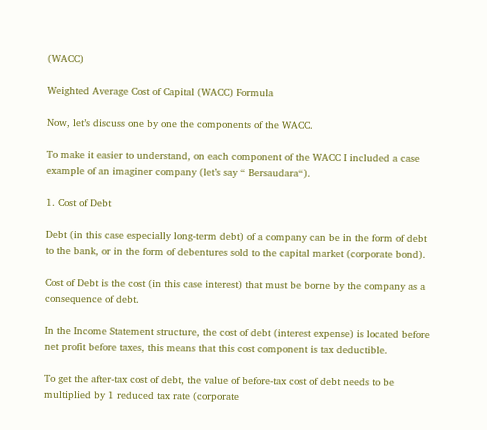(WACC)

Weighted Average Cost of Capital (WACC) Formula

Now, let’s discuss one by one the components of the WACC.

To make it easier to understand, on each component of the WACC I included a case example of an imaginer company (let’s say “ Bersaudara“).

1. Cost of Debt

Debt (in this case especially long-term debt) of a company can be in the form of debt to the bank, or in the form of debentures sold to the capital market (corporate bond).

Cost of Debt is the cost (in this case interest) that must be borne by the company as a consequence of debt.

In the Income Statement structure, the cost of debt (interest expense) is located before net profit before taxes, this means that this cost component is tax deductible.

To get the after-tax cost of debt, the value of before-tax cost of debt needs to be multiplied by 1 reduced tax rate (corporate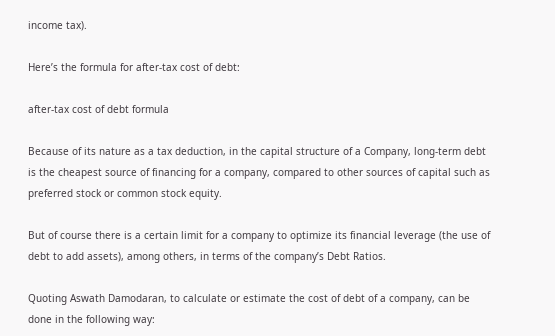income tax).

Here’s the formula for after-tax cost of debt:

after-tax cost of debt formula

Because of its nature as a tax deduction, in the capital structure of a Company, long-term debt is the cheapest source of financing for a company, compared to other sources of capital such as preferred stock or common stock equity.

But of course there is a certain limit for a company to optimize its financial leverage (the use of debt to add assets), among others, in terms of the company’s Debt Ratios.

Quoting Aswath Damodaran, to calculate or estimate the cost of debt of a company, can be done in the following way: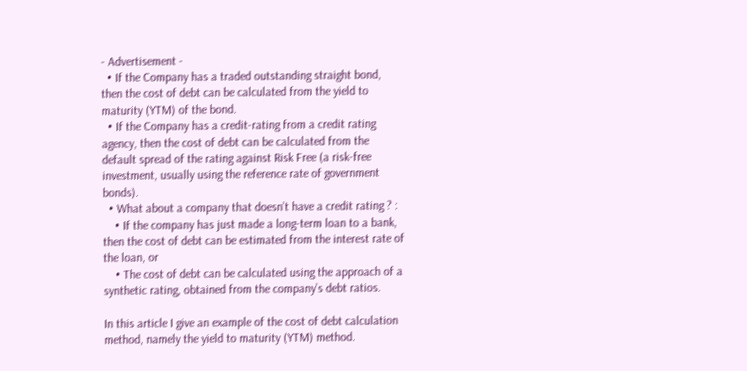- Advertisement -
  • If the Company has a traded outstanding straight bond, then the cost of debt can be calculated from the yield to maturity (YTM) of the bond.
  • If the Company has a credit-rating from a credit rating agency, then the cost of debt can be calculated from the default spread of the rating against Risk Free (a risk-free investment, usually using the reference rate of government bonds).
  • What about a company that doesn’t have a credit rating ? :
    • If the company has just made a long-term loan to a bank, then the cost of debt can be estimated from the interest rate of the loan, or
    • The cost of debt can be calculated using the approach of a synthetic rating, obtained from the company’s debt ratios.

In this article I give an example of the cost of debt calculation method, namely the yield to maturity (YTM) method.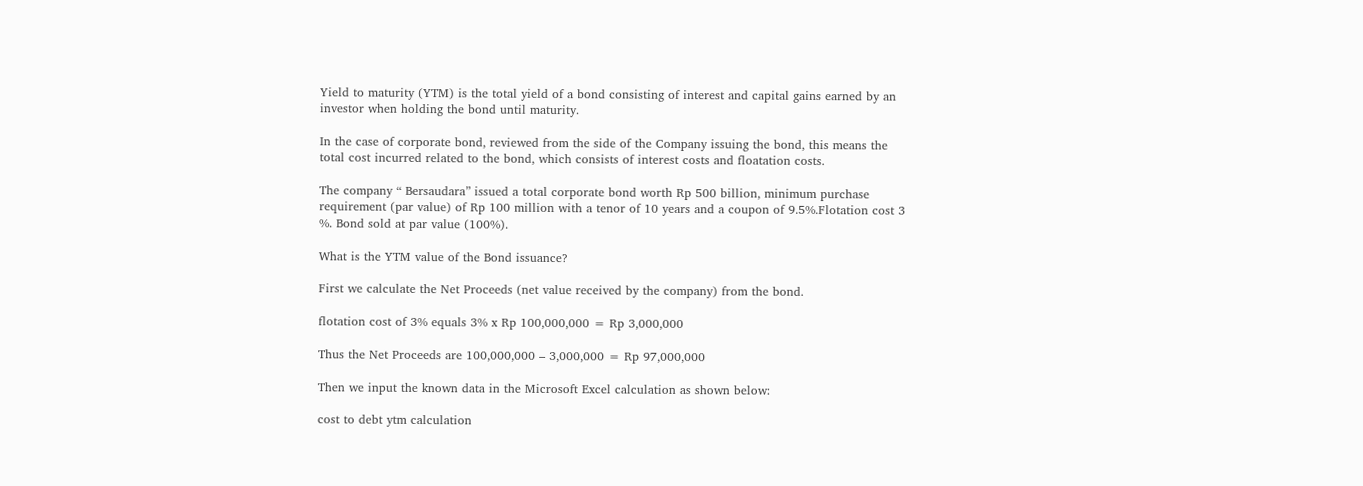Yield to maturity (YTM) is the total yield of a bond consisting of interest and capital gains earned by an investor when holding the bond until maturity.

In the case of corporate bond, reviewed from the side of the Company issuing the bond, this means the total cost incurred related to the bond, which consists of interest costs and floatation costs.

The company “ Bersaudara” issued a total corporate bond worth Rp 500 billion, minimum purchase requirement (par value) of Rp 100 million with a tenor of 10 years and a coupon of 9.5%.Flotation cost 3 %. Bond sold at par value (100%).

What is the YTM value of the Bond issuance?

First we calculate the Net Proceeds (net value received by the company) from the bond.

flotation cost of 3% equals 3% x Rp 100,000,000 = Rp 3,000,000

Thus the Net Proceeds are 100,000,000 – 3,000,000 = Rp 97,000,000

Then we input the known data in the Microsoft Excel calculation as shown below:

cost to debt ytm calculation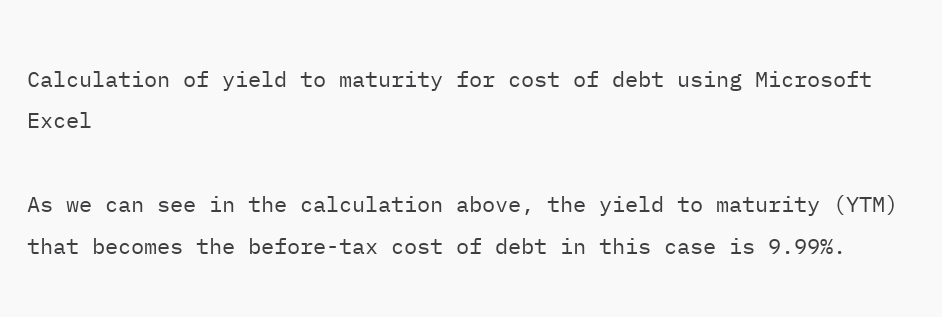Calculation of yield to maturity for cost of debt using Microsoft Excel

As we can see in the calculation above, the yield to maturity (YTM) that becomes the before-tax cost of debt in this case is 9.99%.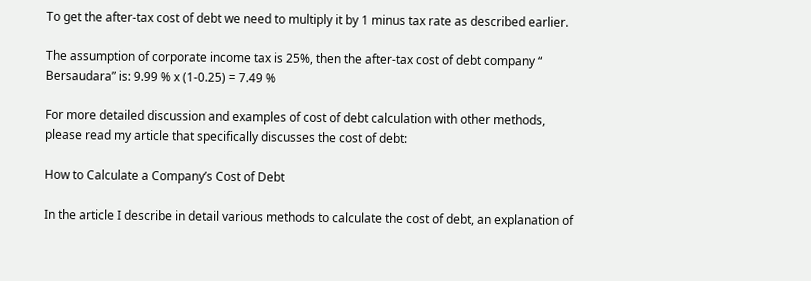To get the after-tax cost of debt we need to multiply it by 1 minus tax rate as described earlier.

The assumption of corporate income tax is 25%, then the after-tax cost of debt company “ Bersaudara” is: 9.99 % x (1-0.25) = 7.49 %

For more detailed discussion and examples of cost of debt calculation with other methods, please read my article that specifically discusses the cost of debt:

How to Calculate a Company’s Cost of Debt

In the article I describe in detail various methods to calculate the cost of debt, an explanation of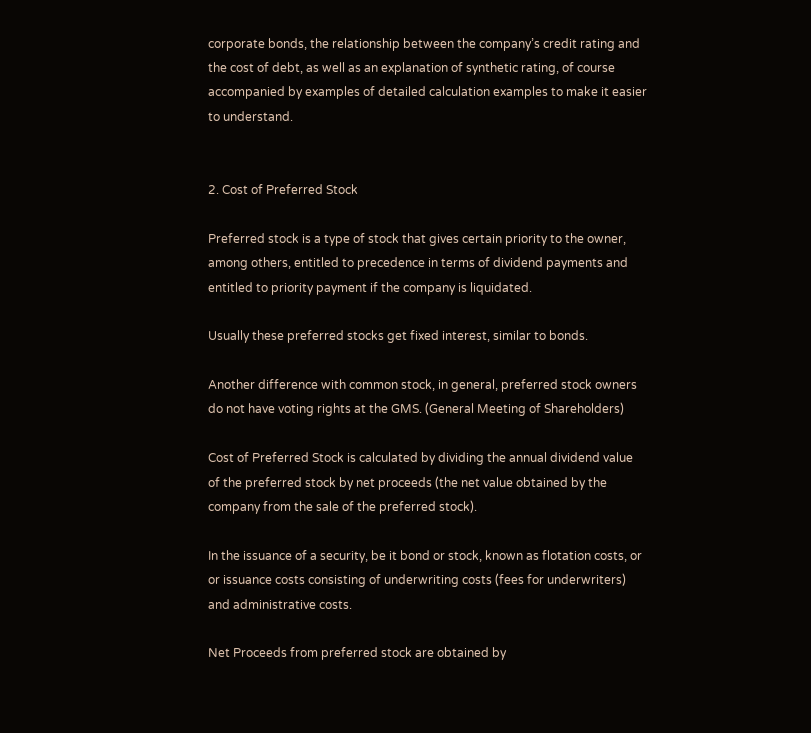corporate bonds, the relationship between the company’s credit rating and the cost of debt, as well as an explanation of synthetic rating, of course accompanied by examples of detailed calculation examples to make it easier to understand.


2. Cost of Preferred Stock

Preferred stock is a type of stock that gives certain priority to the owner, among others, entitled to precedence in terms of dividend payments and entitled to priority payment if the company is liquidated.

Usually these preferred stocks get fixed interest, similar to bonds.

Another difference with common stock, in general, preferred stock owners do not have voting rights at the GMS. (General Meeting of Shareholders)

Cost of Preferred Stock is calculated by dividing the annual dividend value of the preferred stock by net proceeds (the net value obtained by the company from the sale of the preferred stock).

In the issuance of a security, be it bond or stock, known as flotation costs, or or issuance costs consisting of underwriting costs (fees for underwriters) and administrative costs.

Net Proceeds from preferred stock are obtained by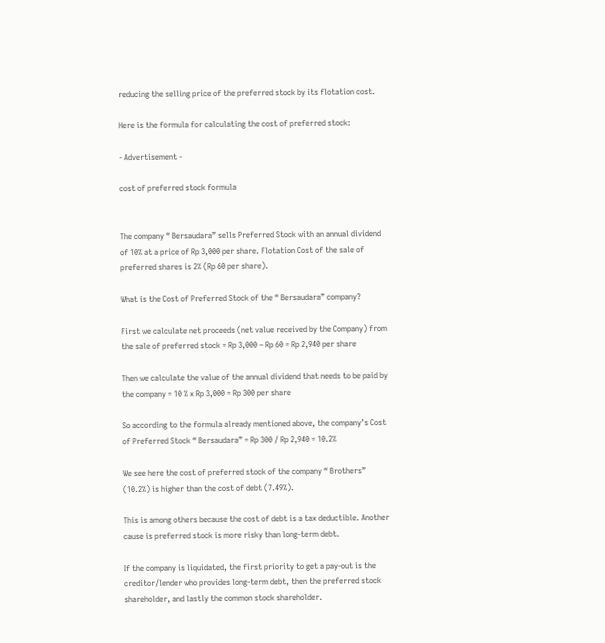reducing the selling price of the preferred stock by its flotation cost.

Here is the formula for calculating the cost of preferred stock:

- Advertisement -

cost of preferred stock formula


The company “ Bersaudara” sells Preferred Stock with an annual dividend of 10% at a price of Rp 3,000 per share. Flotation Cost of the sale of preferred shares is 2% (Rp 60 per share).

What is the Cost of Preferred Stock of the “ Bersaudara” company?

First we calculate net proceeds (net value received by the Company) from the sale of preferred stock = Rp 3,000 – Rp 60 = Rp 2,940 per share

Then we calculate the value of the annual dividend that needs to be paid by the company = 10 % x Rp 3,000 = Rp 300 per share

So according to the formula already mentioned above, the company’s Cost of Preferred Stock “ Bersaudara” = Rp 300 / Rp 2,940 = 10.2%

We see here the cost of preferred stock of the company “ Brothers” (10.2%) is higher than the cost of debt (7.49%).

This is among others because the cost of debt is a tax deductible. Another cause is preferred stock is more risky than long-term debt.

If the company is liquidated, the first priority to get a pay-out is the creditor/lender who provides long-term debt, then the preferred stock shareholder, and lastly the common stock shareholder.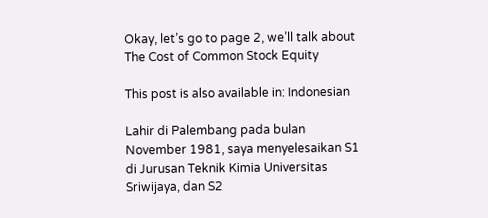Okay, let’s go to page 2, we’ll talk about The Cost of Common Stock Equity

This post is also available in: Indonesian

Lahir di Palembang pada bulan November 1981, saya menyelesaikan S1 di Jurusan Teknik Kimia Universitas Sriwijaya, dan S2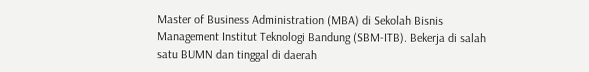Master of Business Administration (MBA) di Sekolah Bisnis Management Institut Teknologi Bandung (SBM-ITB). Bekerja di salah satu BUMN dan tinggal di daerah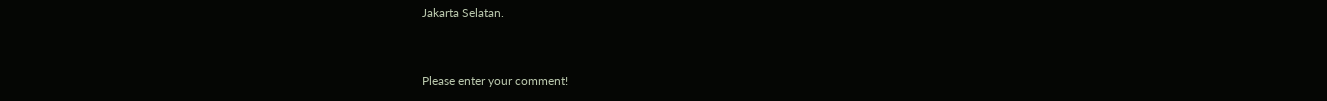Jakarta Selatan.


Please enter your comment!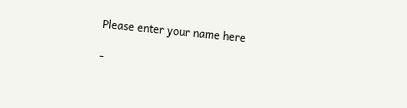Please enter your name here

-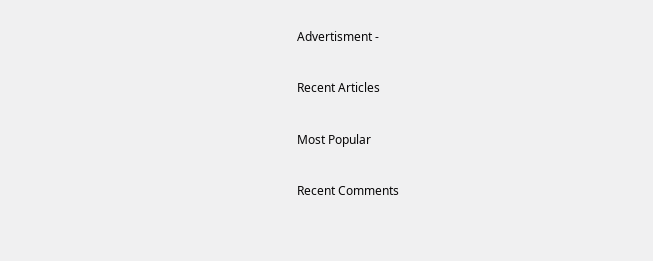Advertisment -

Recent Articles

Most Popular

Recent Comments